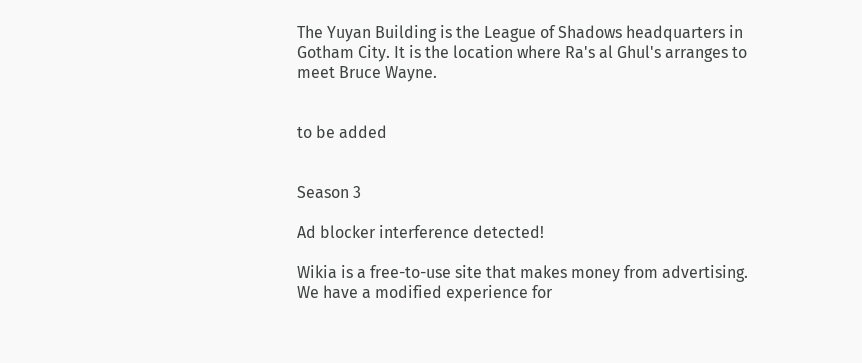The Yuyan Building is the League of Shadows headquarters in Gotham City. It is the location where Ra's al Ghul's arranges to meet Bruce Wayne.


to be added


Season 3

Ad blocker interference detected!

Wikia is a free-to-use site that makes money from advertising. We have a modified experience for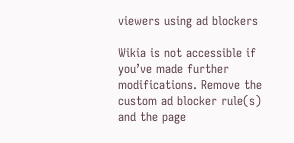viewers using ad blockers

Wikia is not accessible if you’ve made further modifications. Remove the custom ad blocker rule(s) and the page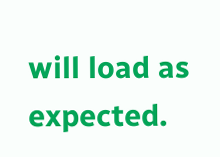will load as expected.